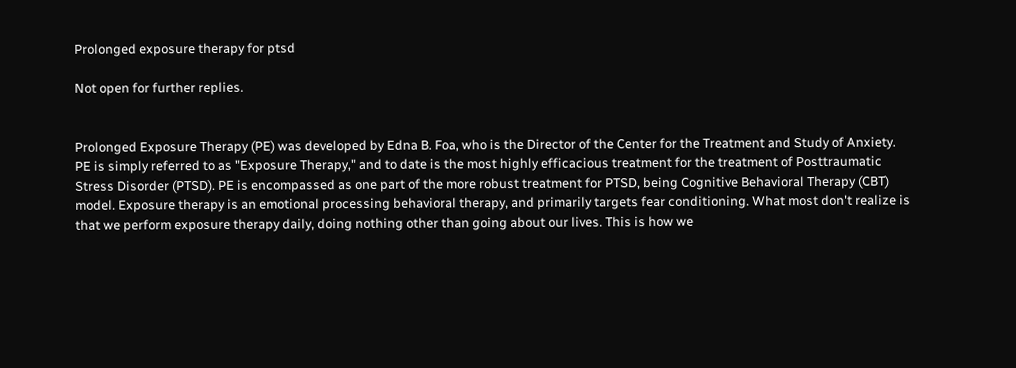Prolonged exposure therapy for ptsd

Not open for further replies.


Prolonged Exposure Therapy (PE) was developed by Edna B. Foa, who is the Director of the Center for the Treatment and Study of Anxiety. PE is simply referred to as "Exposure Therapy," and to date is the most highly efficacious treatment for the treatment of Posttraumatic Stress Disorder (PTSD). PE is encompassed as one part of the more robust treatment for PTSD, being Cognitive Behavioral Therapy (CBT) model. Exposure therapy is an emotional processing behavioral therapy, and primarily targets fear conditioning. What most don't realize is that we perform exposure therapy daily, doing nothing other than going about our lives. This is how we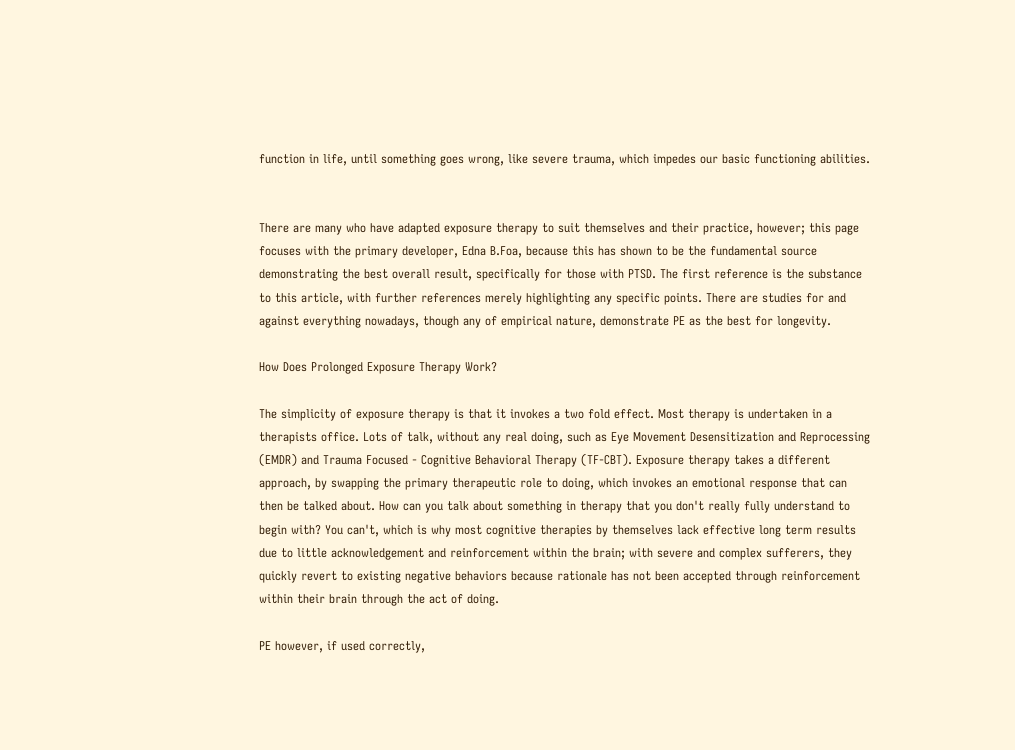function in life, until something goes wrong, like severe trauma, which impedes our basic functioning abilities.


There are many who have adapted exposure therapy to suit themselves and their practice, however; this page focuses with the primary developer, Edna B.Foa, because this has shown to be the fundamental source demonstrating the best overall result, specifically for those with PTSD. The first reference is the substance to this article, with further references merely highlighting any specific points. There are studies for and against everything nowadays, though any of empirical nature, demonstrate PE as the best for longevity.

How Does Prolonged Exposure Therapy Work?

The simplicity of exposure therapy is that it invokes a two fold effect. Most therapy is undertaken in a therapists office. Lots of talk, without any real doing, such as Eye Movement Desensitization and Reprocessing (EMDR) and Trauma Focused - Cognitive Behavioral Therapy (TF-CBT). Exposure therapy takes a different approach, by swapping the primary therapeutic role to doing, which invokes an emotional response that can then be talked about. How can you talk about something in therapy that you don't really fully understand to begin with? You can't, which is why most cognitive therapies by themselves lack effective long term results due to little acknowledgement and reinforcement within the brain; with severe and complex sufferers, they quickly revert to existing negative behaviors because rationale has not been accepted through reinforcement within their brain through the act of doing.

PE however, if used correctly,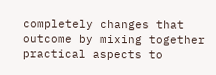completely changes that outcome by mixing together practical aspects to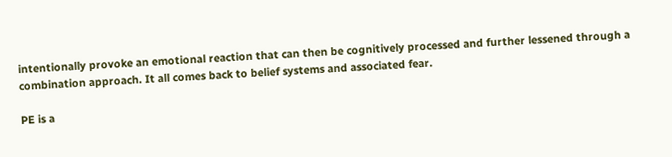intentionally provoke an emotional reaction that can then be cognitively processed and further lessened through a combination approach. It all comes back to belief systems and associated fear.

PE is a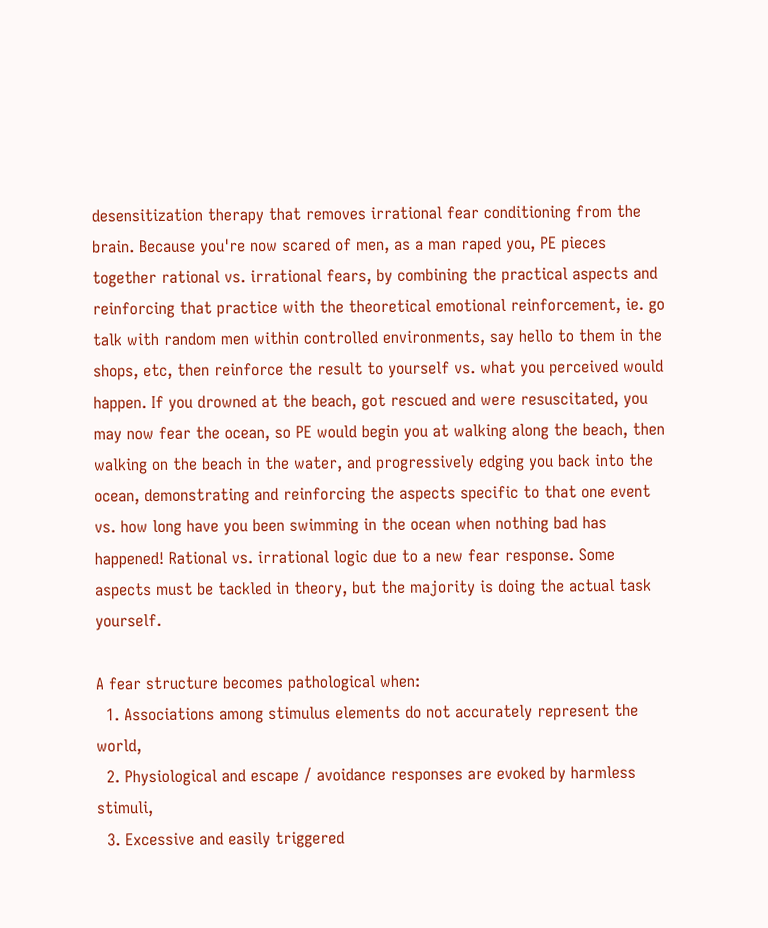desensitization therapy that removes irrational fear conditioning from the brain. Because you're now scared of men, as a man raped you, PE pieces together rational vs. irrational fears, by combining the practical aspects and reinforcing that practice with the theoretical emotional reinforcement, ie. go talk with random men within controlled environments, say hello to them in the shops, etc, then reinforce the result to yourself vs. what you perceived would happen. If you drowned at the beach, got rescued and were resuscitated, you may now fear the ocean, so PE would begin you at walking along the beach, then walking on the beach in the water, and progressively edging you back into the ocean, demonstrating and reinforcing the aspects specific to that one event vs. how long have you been swimming in the ocean when nothing bad has happened! Rational vs. irrational logic due to a new fear response. Some aspects must be tackled in theory, but the majority is doing the actual task yourself.

A fear structure becomes pathological when:
  1. Associations among stimulus elements do not accurately represent the world,
  2. Physiological and escape / avoidance responses are evoked by harmless stimuli,
  3. Excessive and easily triggered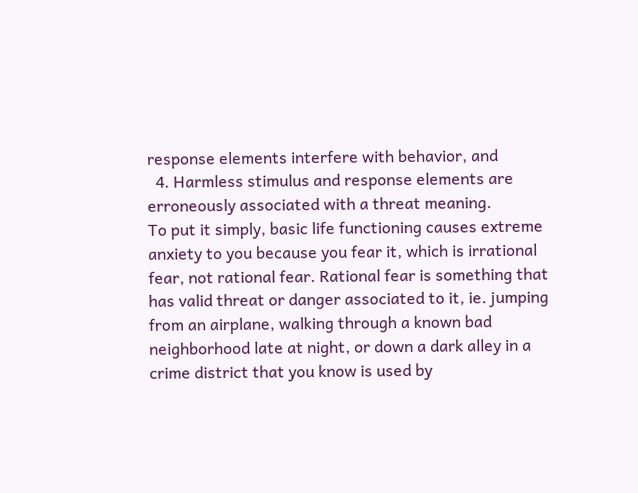response elements interfere with behavior, and
  4. Harmless stimulus and response elements are erroneously associated with a threat meaning.
To put it simply, basic life functioning causes extreme anxiety to you because you fear it, which is irrational fear, not rational fear. Rational fear is something that has valid threat or danger associated to it, ie. jumping from an airplane, walking through a known bad neighborhood late at night, or down a dark alley in a crime district that you know is used by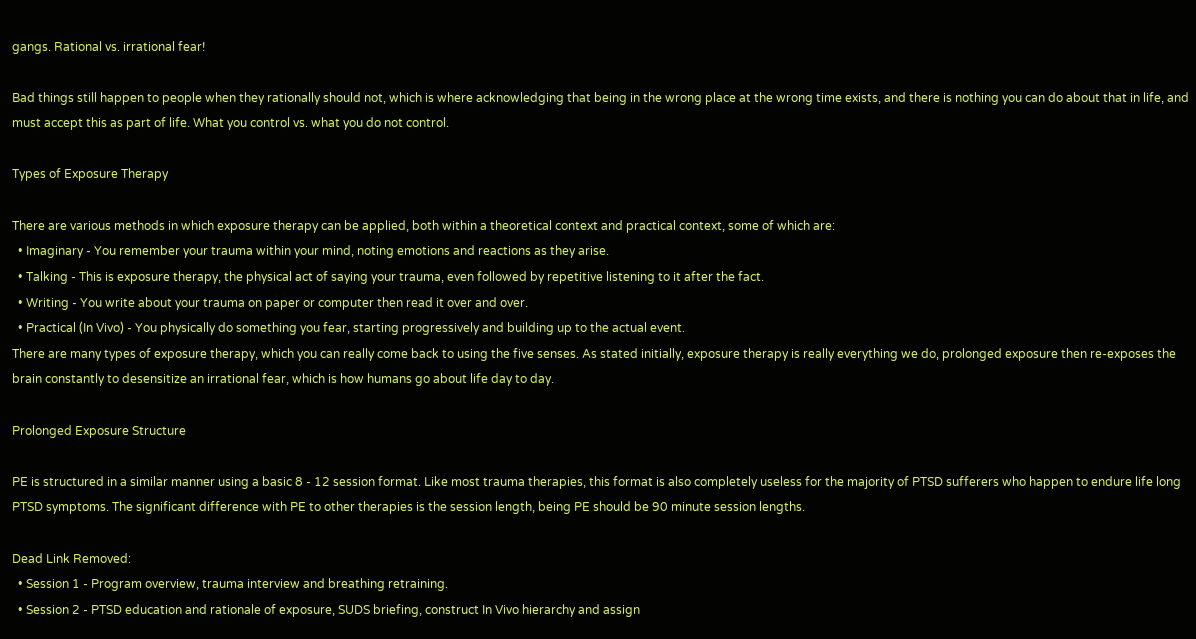gangs. Rational vs. irrational fear!

Bad things still happen to people when they rationally should not, which is where acknowledging that being in the wrong place at the wrong time exists, and there is nothing you can do about that in life, and must accept this as part of life. What you control vs. what you do not control.

Types of Exposure Therapy

There are various methods in which exposure therapy can be applied, both within a theoretical context and practical context, some of which are:
  • Imaginary - You remember your trauma within your mind, noting emotions and reactions as they arise.
  • Talking - This is exposure therapy, the physical act of saying your trauma, even followed by repetitive listening to it after the fact.
  • Writing - You write about your trauma on paper or computer then read it over and over.
  • Practical (In Vivo) - You physically do something you fear, starting progressively and building up to the actual event.
There are many types of exposure therapy, which you can really come back to using the five senses. As stated initially, exposure therapy is really everything we do, prolonged exposure then re-exposes the brain constantly to desensitize an irrational fear, which is how humans go about life day to day.

Prolonged Exposure Structure

PE is structured in a similar manner using a basic 8 - 12 session format. Like most trauma therapies, this format is also completely useless for the majority of PTSD sufferers who happen to endure life long PTSD symptoms. The significant difference with PE to other therapies is the session length, being PE should be 90 minute session lengths.

Dead Link Removed:
  • Session 1 - Program overview, trauma interview and breathing retraining.
  • Session 2 - PTSD education and rationale of exposure, SUDS briefing, construct In Vivo hierarchy and assign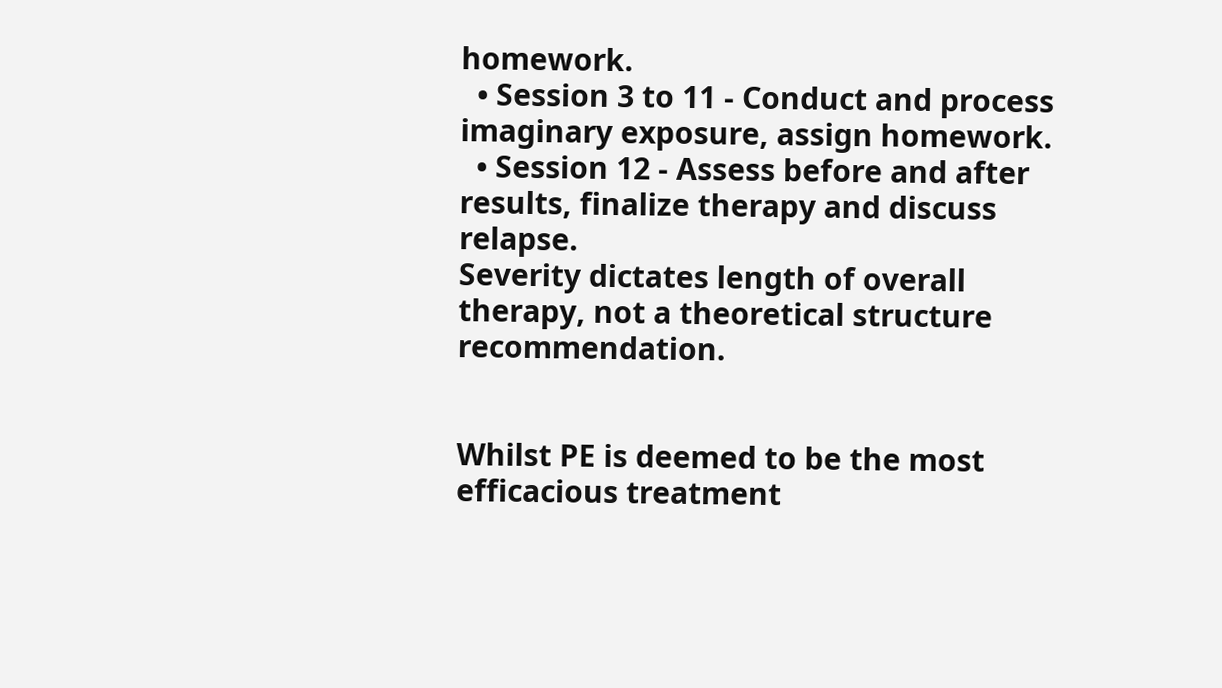homework.
  • Session 3 to 11 - Conduct and process imaginary exposure, assign homework.
  • Session 12 - Assess before and after results, finalize therapy and discuss relapse.
Severity dictates length of overall therapy, not a theoretical structure recommendation.


Whilst PE is deemed to be the most efficacious treatment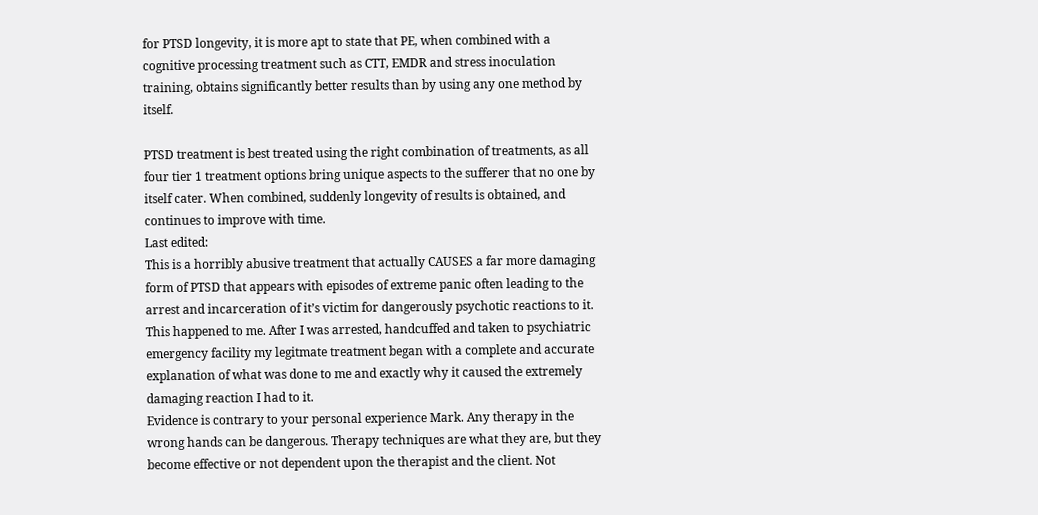for PTSD longevity, it is more apt to state that PE, when combined with a cognitive processing treatment such as CTT, EMDR and stress inoculation training, obtains significantly better results than by using any one method by itself.

PTSD treatment is best treated using the right combination of treatments, as all four tier 1 treatment options bring unique aspects to the sufferer that no one by itself cater. When combined, suddenly longevity of results is obtained, and continues to improve with time.
Last edited:
This is a horribly abusive treatment that actually CAUSES a far more damaging form of PTSD that appears with episodes of extreme panic often leading to the arrest and incarceration of it’s victim for dangerously psychotic reactions to it. This happened to me. After I was arrested, handcuffed and taken to psychiatric emergency facility my legitmate treatment began with a complete and accurate explanation of what was done to me and exactly why it caused the extremely damaging reaction I had to it.
Evidence is contrary to your personal experience Mark. Any therapy in the wrong hands can be dangerous. Therapy techniques are what they are, but they become effective or not dependent upon the therapist and the client. Not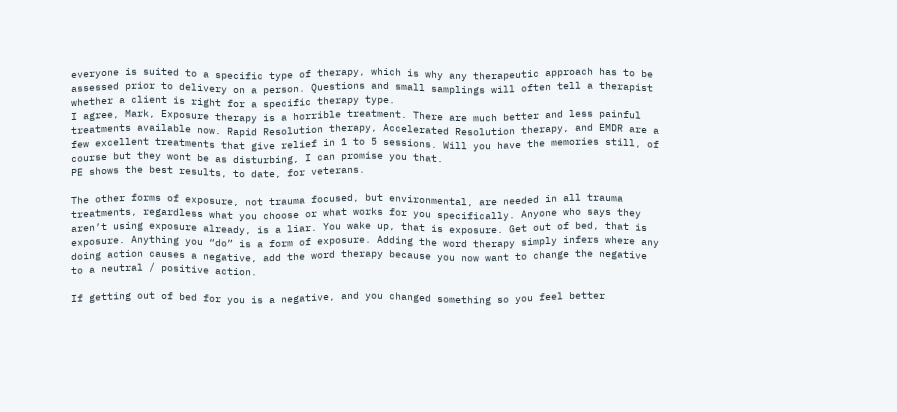everyone is suited to a specific type of therapy, which is why any therapeutic approach has to be assessed prior to delivery on a person. Questions and small samplings will often tell a therapist whether a client is right for a specific therapy type.
I agree, Mark, Exposure therapy is a horrible treatment. There are much better and less painful treatments available now. Rapid Resolution therapy, Accelerated Resolution therapy, and EMDR are a few excellent treatments that give relief in 1 to 5 sessions. Will you have the memories still, of course but they wont be as disturbing, I can promise you that.
PE shows the best results, to date, for veterans.

The other forms of exposure, not trauma focused, but environmental, are needed in all trauma treatments, regardless what you choose or what works for you specifically. Anyone who says they aren’t using exposure already, is a liar. You wake up, that is exposure. Get out of bed, that is exposure. Anything you “do” is a form of exposure. Adding the word therapy simply infers where any doing action causes a negative, add the word therapy because you now want to change the negative to a neutral / positive action.

If getting out of bed for you is a negative, and you changed something so you feel better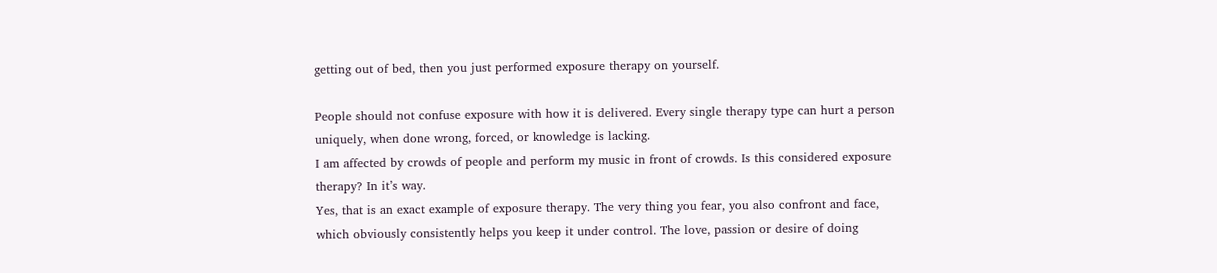getting out of bed, then you just performed exposure therapy on yourself.

People should not confuse exposure with how it is delivered. Every single therapy type can hurt a person uniquely, when done wrong, forced, or knowledge is lacking.
I am affected by crowds of people and perform my music in front of crowds. Is this considered exposure therapy? In it’s way.
Yes, that is an exact example of exposure therapy. The very thing you fear, you also confront and face, which obviously consistently helps you keep it under control. The love, passion or desire of doing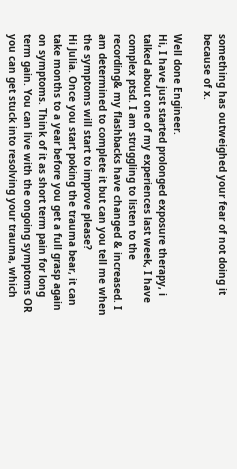something has outweighed your fear of not doing it because of x.

Well done Engineer.
Hi, I have just started prolonged exposure therapy, i talked about one of my experiences last week, I have complex ptsd. I am struggling to listen to the recording& my flashbacks have changed & increased. I am determined to complete it but can you tell me when the symptoms will start to improve please?
Hi Julia. Once you start poking the trauma bear, it can take months to a year before you get a full grasp again on symptoms. Think of it as short term pain for long term gain. You can live with the ongoing symptoms OR you can get stuck into resolving your trauma, which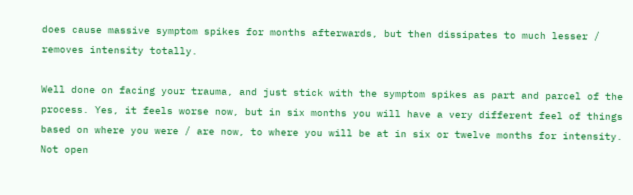does cause massive symptom spikes for months afterwards, but then dissipates to much lesser / removes intensity totally.

Well done on facing your trauma, and just stick with the symptom spikes as part and parcel of the process. Yes, it feels worse now, but in six months you will have a very different feel of things based on where you were / are now, to where you will be at in six or twelve months for intensity.
Not open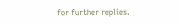for further replies.